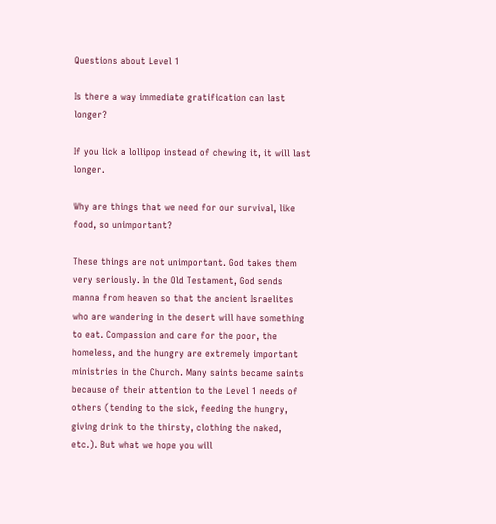Questions about Level 1

Is there a way immediate gratification can last longer?

If you lick a lollipop instead of chewing it, it will last longer.

Why are things that we need for our survival, like food, so unimportant?

These things are not unimportant. God takes them very seriously. In the Old Testament, God sends manna from heaven so that the ancient Israelites who are wandering in the desert will have something to eat. Compassion and care for the poor, the homeless, and the hungry are extremely important ministries in the Church. Many saints became saints because of their attention to the Level 1 needs of others (tending to the sick, feeding the hungry, giving drink to the thirsty, clothing the naked, etc.). But what we hope you will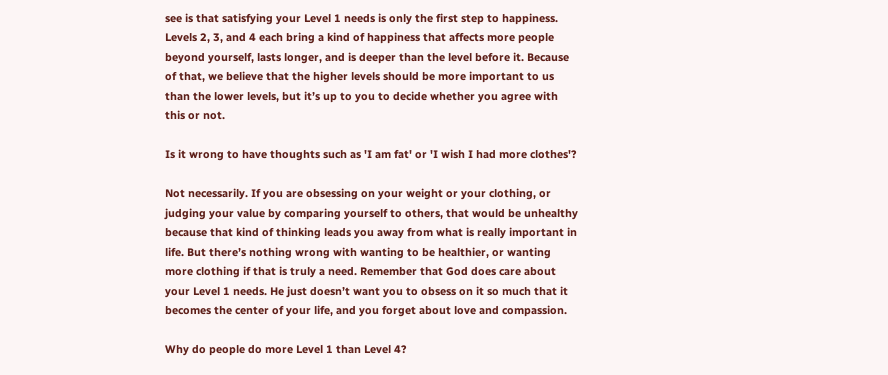see is that satisfying your Level 1 needs is only the first step to happiness. Levels 2, 3, and 4 each bring a kind of happiness that affects more people beyond yourself, lasts longer, and is deeper than the level before it. Because of that, we believe that the higher levels should be more important to us than the lower levels, but it’s up to you to decide whether you agree with this or not.

Is it wrong to have thoughts such as 'I am fat' or 'I wish I had more clothes'?

Not necessarily. If you are obsessing on your weight or your clothing, or judging your value by comparing yourself to others, that would be unhealthy because that kind of thinking leads you away from what is really important in life. But there’s nothing wrong with wanting to be healthier, or wanting more clothing if that is truly a need. Remember that God does care about your Level 1 needs. He just doesn’t want you to obsess on it so much that it becomes the center of your life, and you forget about love and compassion.

Why do people do more Level 1 than Level 4?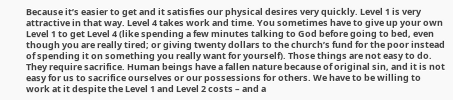Because it’s easier to get and it satisfies our physical desires very quickly. Level 1 is very attractive in that way. Level 4 takes work and time. You sometimes have to give up your own Level 1 to get Level 4 (like spending a few minutes talking to God before going to bed, even though you are really tired; or giving twenty dollars to the church’s fund for the poor instead of spending it on something you really want for yourself). Those things are not easy to do. They require sacrifice. Human beings have a fallen nature because of original sin, and it is not easy for us to sacrifice ourselves or our possessions for others. We have to be willing to work at it despite the Level 1 and Level 2 costs – and a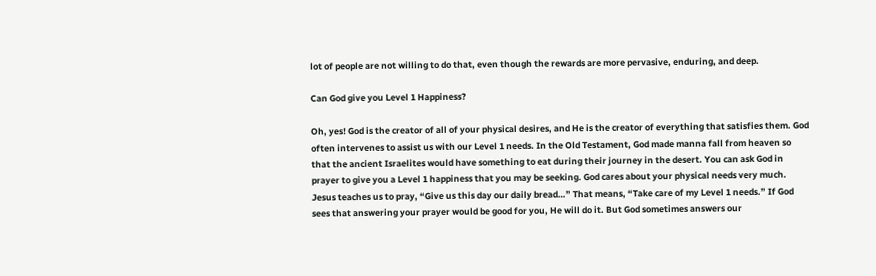lot of people are not willing to do that, even though the rewards are more pervasive, enduring, and deep.

Can God give you Level 1 Happiness?

Oh, yes! God is the creator of all of your physical desires, and He is the creator of everything that satisfies them. God often intervenes to assist us with our Level 1 needs. In the Old Testament, God made manna fall from heaven so that the ancient Israelites would have something to eat during their journey in the desert. You can ask God in prayer to give you a Level 1 happiness that you may be seeking. God cares about your physical needs very much. Jesus teaches us to pray, “Give us this day our daily bread…” That means, “Take care of my Level 1 needs.” If God sees that answering your prayer would be good for you, He will do it. But God sometimes answers our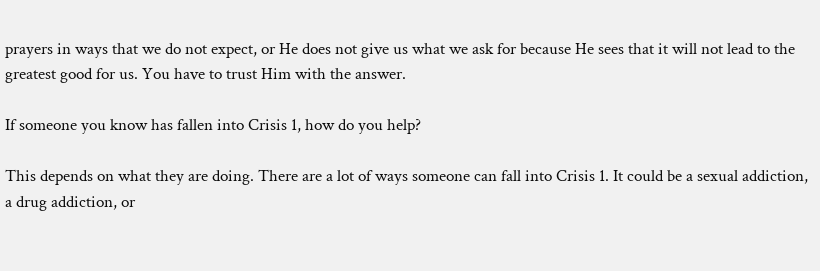prayers in ways that we do not expect, or He does not give us what we ask for because He sees that it will not lead to the greatest good for us. You have to trust Him with the answer.

If someone you know has fallen into Crisis 1, how do you help?

This depends on what they are doing. There are a lot of ways someone can fall into Crisis 1. It could be a sexual addiction, a drug addiction, or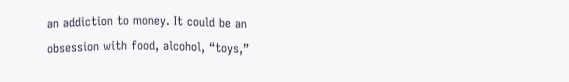an addiction to money. It could be an obsession with food, alcohol, “toys,”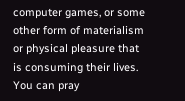computer games, or some other form of materialism or physical pleasure that is consuming their lives. You can pray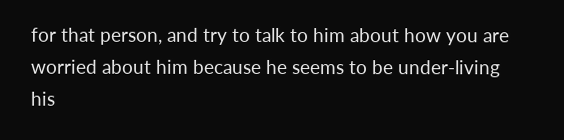for that person, and try to talk to him about how you are worried about him because he seems to be under-living his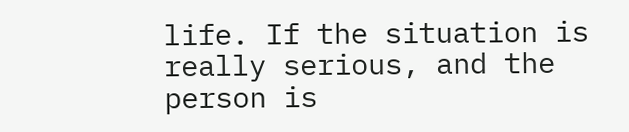life. If the situation is really serious, and the person is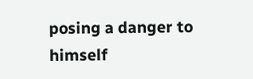posing a danger to himself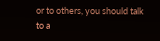or to others, you should talk to a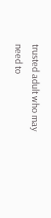trusted adult who may need to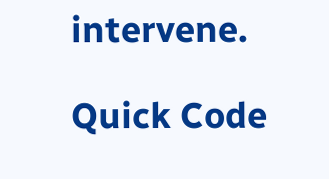intervene.

Quick Code